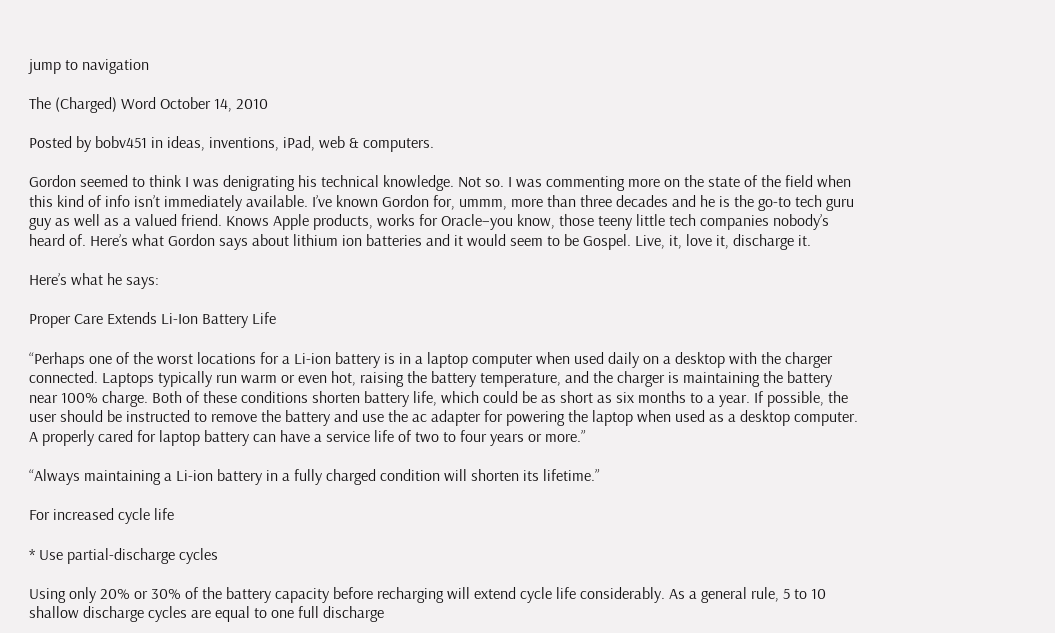jump to navigation

The (Charged) Word October 14, 2010

Posted by bobv451 in ideas, inventions, iPad, web & computers.

Gordon seemed to think I was denigrating his technical knowledge. Not so. I was commenting more on the state of the field when this kind of info isn’t immediately available. I’ve known Gordon for, ummm, more than three decades and he is the go-to tech guru guy as well as a valued friend. Knows Apple products, works for Oracle–you know, those teeny little tech companies nobody’s heard of. Here’s what Gordon says about lithium ion batteries and it would seem to be Gospel. Live, it, love it, discharge it.

Here’s what he says:

Proper Care Extends Li-Ion Battery Life

“Perhaps one of the worst locations for a Li-ion battery is in a laptop computer when used daily on a desktop with the charger connected. Laptops typically run warm or even hot, raising the battery temperature, and the charger is maintaining the battery near 100% charge. Both of these conditions shorten battery life, which could be as short as six months to a year. If possible, the user should be instructed to remove the battery and use the ac adapter for powering the laptop when used as a desktop computer. A properly cared for laptop battery can have a service life of two to four years or more.”

“Always maintaining a Li-ion battery in a fully charged condition will shorten its lifetime.”

For increased cycle life

* Use partial-discharge cycles

Using only 20% or 30% of the battery capacity before recharging will extend cycle life considerably. As a general rule, 5 to 10 shallow discharge cycles are equal to one full discharge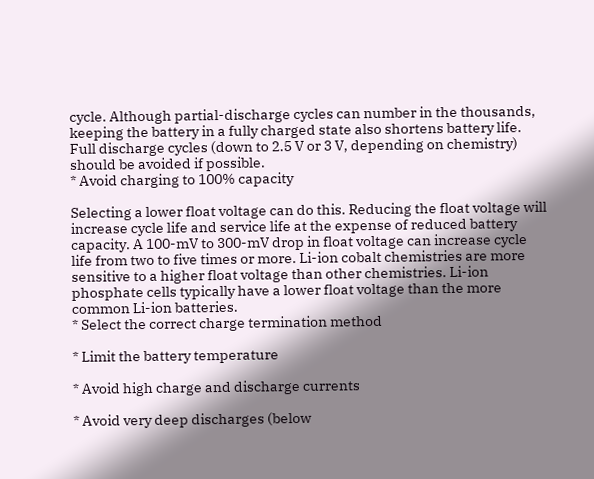cycle. Although partial-discharge cycles can number in the thousands, keeping the battery in a fully charged state also shortens battery life. Full discharge cycles (down to 2.5 V or 3 V, depending on chemistry) should be avoided if possible.
* Avoid charging to 100% capacity

Selecting a lower float voltage can do this. Reducing the float voltage will increase cycle life and service life at the expense of reduced battery capacity. A 100-mV to 300-mV drop in float voltage can increase cycle life from two to five times or more. Li-ion cobalt chemistries are more sensitive to a higher float voltage than other chemistries. Li-ion phosphate cells typically have a lower float voltage than the more common Li-ion batteries.
* Select the correct charge termination method

* Limit the battery temperature

* Avoid high charge and discharge currents

* Avoid very deep discharges (below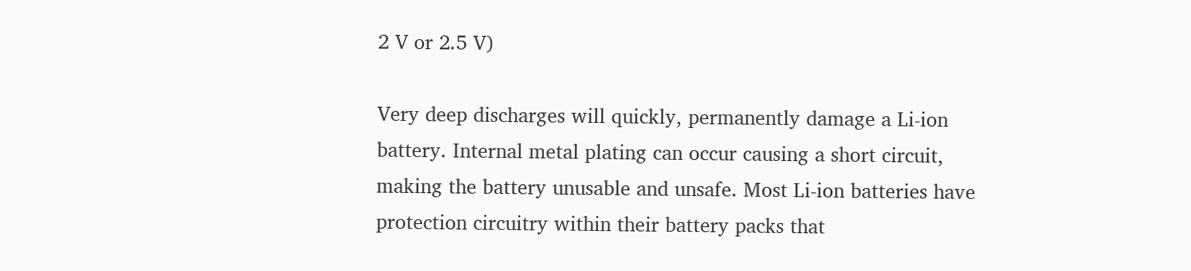2 V or 2.5 V)

Very deep discharges will quickly, permanently damage a Li-ion battery. Internal metal plating can occur causing a short circuit, making the battery unusable and unsafe. Most Li-ion batteries have protection circuitry within their battery packs that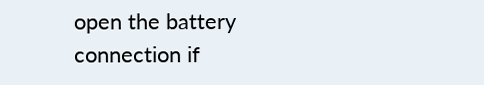open the battery connection if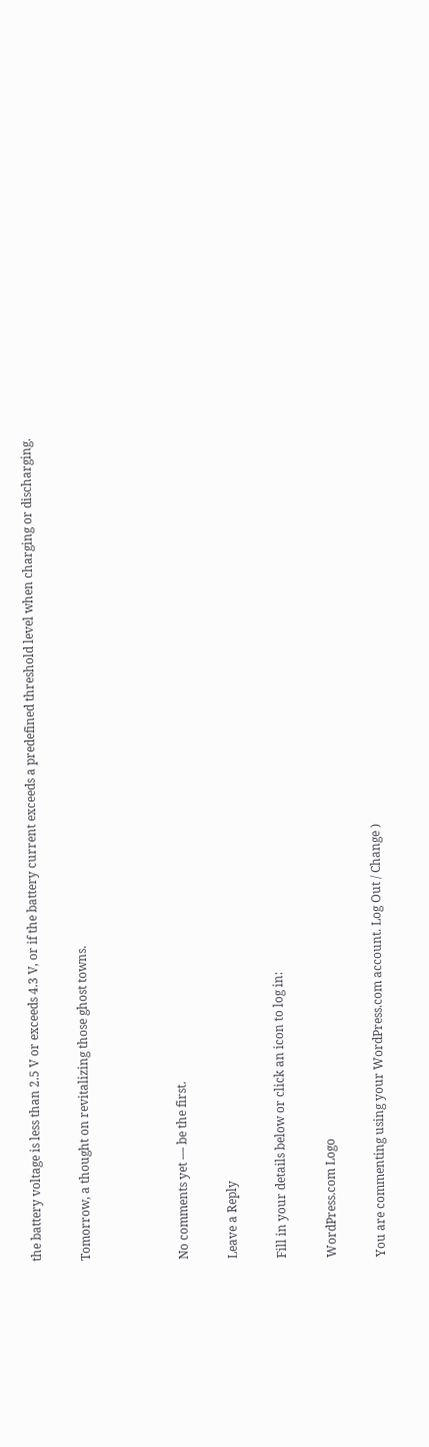the battery voltage is less than 2.5 V or exceeds 4.3 V, or if the battery current exceeds a predefined threshold level when charging or discharging.

Tomorrow, a thought on revitalizing those ghost towns.



No comments yet — be the first.

Leave a Reply

Fill in your details below or click an icon to log in:

WordPress.com Logo

You are commenting using your WordPress.com account. Log Out / Change )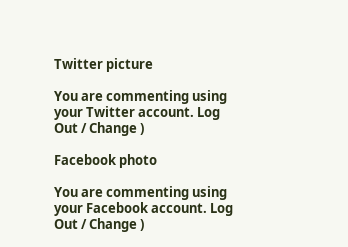Twitter picture

You are commenting using your Twitter account. Log Out / Change )

Facebook photo

You are commenting using your Facebook account. Log Out / Change )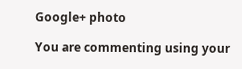Google+ photo

You are commenting using your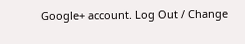Google+ account. Log Out / Change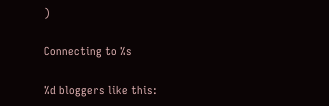)

Connecting to %s

%d bloggers like this: